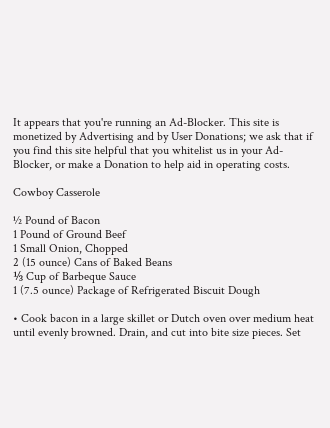It appears that you're running an Ad-Blocker. This site is monetized by Advertising and by User Donations; we ask that if you find this site helpful that you whitelist us in your Ad-Blocker, or make a Donation to help aid in operating costs.

Cowboy Casserole

½ Pound of Bacon
1 Pound of Ground Beef
1 Small Onion, Chopped
2 (15 ounce) Cans of Baked Beans
⅓ Cup of Barbeque Sauce
1 (7.5 ounce) Package of Refrigerated Biscuit Dough

• Cook bacon in a large skillet or Dutch oven over medium heat until evenly browned. Drain, and cut into bite size pieces. Set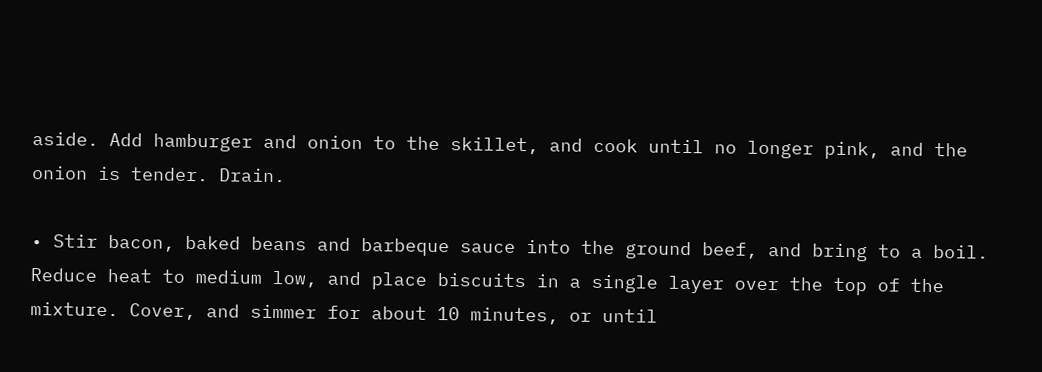aside. Add hamburger and onion to the skillet, and cook until no longer pink, and the onion is tender. Drain.

• Stir bacon, baked beans and barbeque sauce into the ground beef, and bring to a boil. Reduce heat to medium low, and place biscuits in a single layer over the top of the mixture. Cover, and simmer for about 10 minutes, or until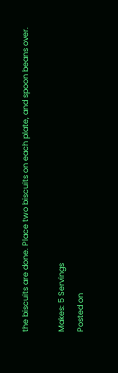the biscuits are done. Place two biscuits on each plate, and spoon beans over.

Makes: 5 Servings
Posted on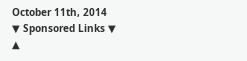October 11th, 2014
▼ Sponsored Links ▼
▲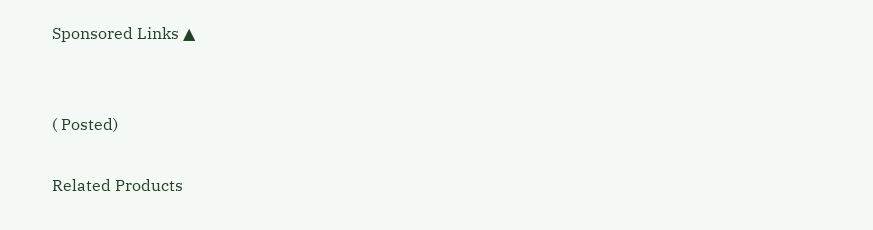Sponsored Links ▲


( Posted)

Related Products